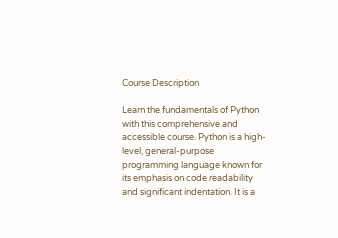Course Description

Learn the fundamentals of Python with this comprehensive and accessible course. Python is a high-level, general-purpose programming language known for its emphasis on code readability and significant indentation. It is a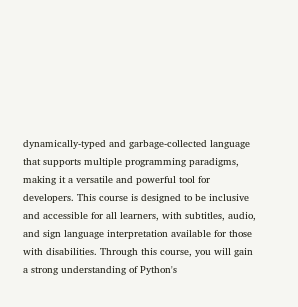dynamically-typed and garbage-collected language that supports multiple programming paradigms, making it a versatile and powerful tool for developers. This course is designed to be inclusive and accessible for all learners, with subtitles, audio, and sign language interpretation available for those with disabilities. Through this course, you will gain a strong understanding of Python's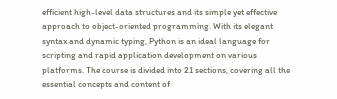efficient high-level data structures and its simple yet effective approach to object-oriented programming. With its elegant syntax and dynamic typing, Python is an ideal language for scripting and rapid application development on various platforms. The course is divided into 21 sections, covering all the essential concepts and content of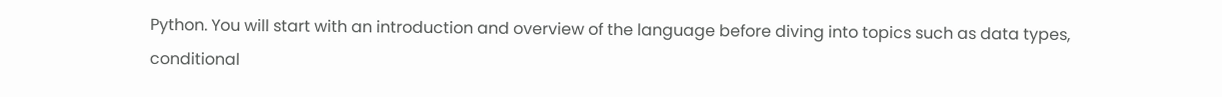Python. You will start with an introduction and overview of the language before diving into topics such as data types, conditional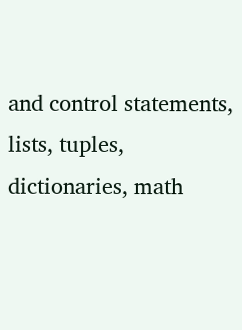and control statements, lists, tuples, dictionaries, math